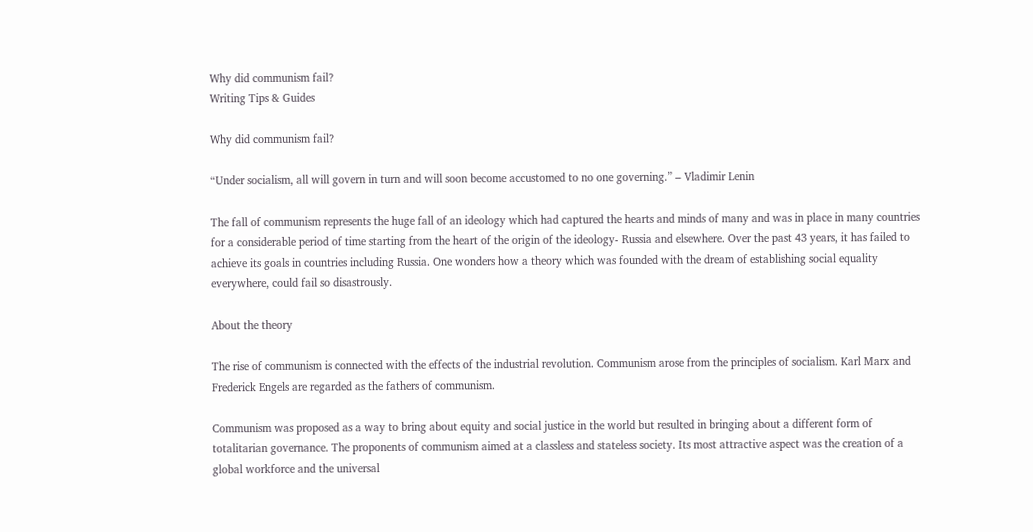Why did communism fail?
Writing Tips & Guides

Why did communism fail?

“Under socialism, all will govern in turn and will soon become accustomed to no one governing.” – Vladimir Lenin

The fall of communism represents the huge fall of an ideology which had captured the hearts and minds of many and was in place in many countries for a considerable period of time starting from the heart of the origin of the ideology- Russia and elsewhere. Over the past 43 years, it has failed to achieve its goals in countries including Russia. One wonders how a theory which was founded with the dream of establishing social equality everywhere, could fail so disastrously.

About the theory

The rise of communism is connected with the effects of the industrial revolution. Communism arose from the principles of socialism. Karl Marx and Frederick Engels are regarded as the fathers of communism.

Communism was proposed as a way to bring about equity and social justice in the world but resulted in bringing about a different form of totalitarian governance. The proponents of communism aimed at a classless and stateless society. Its most attractive aspect was the creation of a global workforce and the universal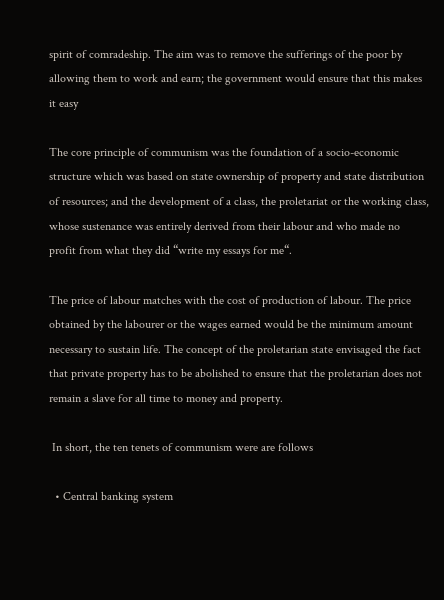spirit of comradeship. The aim was to remove the sufferings of the poor by allowing them to work and earn; the government would ensure that this makes it easy

The core principle of communism was the foundation of a socio-economic structure which was based on state ownership of property and state distribution of resources; and the development of a class, the proletariat or the working class, whose sustenance was entirely derived from their labour and who made no profit from what they did “write my essays for me“.

The price of labour matches with the cost of production of labour. The price obtained by the labourer or the wages earned would be the minimum amount necessary to sustain life. The concept of the proletarian state envisaged the fact that private property has to be abolished to ensure that the proletarian does not remain a slave for all time to money and property.

 In short, the ten tenets of communism were are follows

  • Central banking system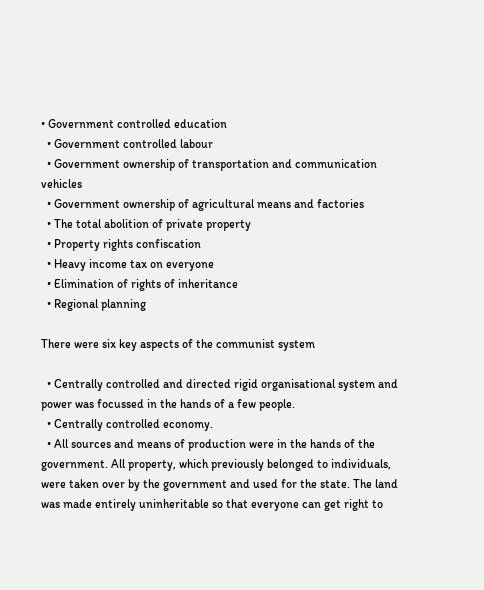• Government controlled education
  • Government controlled labour
  • Government ownership of transportation and communication vehicles
  • Government ownership of agricultural means and factories
  • The total abolition of private property
  • Property rights confiscation
  • Heavy income tax on everyone
  • Elimination of rights of inheritance
  • Regional planning

There were six key aspects of the communist system

  • Centrally controlled and directed rigid organisational system and power was focussed in the hands of a few people.
  • Centrally controlled economy.
  • All sources and means of production were in the hands of the government. All property, which previously belonged to individuals, were taken over by the government and used for the state. The land was made entirely uninheritable so that everyone can get right to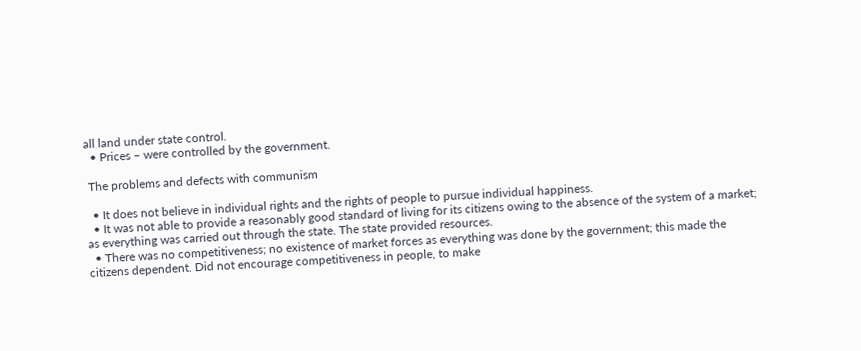all land under state control.
  • Prices – were controlled by the government.

 The problems and defects with communism

  • It does not believe in individual rights and the rights of people to pursue individual happiness.
  • It was not able to provide a reasonably good standard of living for its citizens owing to the absence of the system of a market; as everything was carried out through the state. The state provided resources.
  • There was no competitiveness; no existence of market forces as everything was done by the government; this made the citizens dependent. Did not encourage competitiveness in people, to make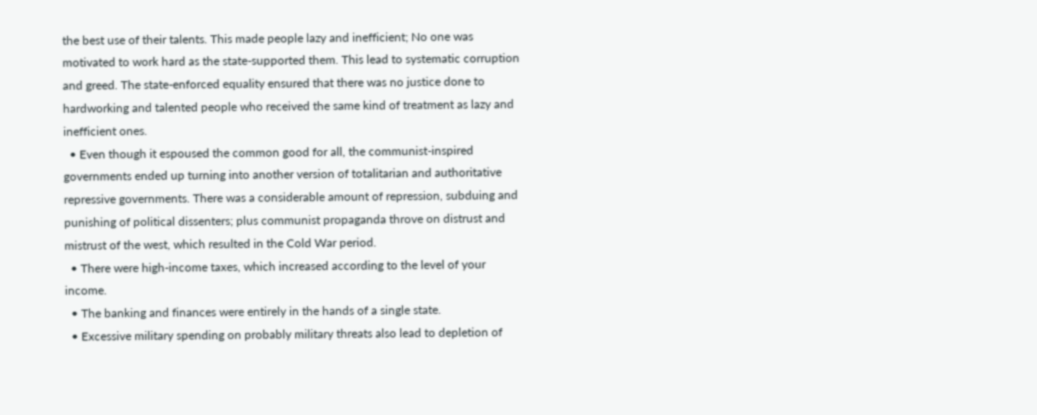the best use of their talents. This made people lazy and inefficient; No one was motivated to work hard as the state-supported them. This lead to systematic corruption and greed. The state-enforced equality ensured that there was no justice done to hardworking and talented people who received the same kind of treatment as lazy and inefficient ones.
  • Even though it espoused the common good for all, the communist-inspired governments ended up turning into another version of totalitarian and authoritative repressive governments. There was a considerable amount of repression, subduing and punishing of political dissenters; plus communist propaganda throve on distrust and mistrust of the west, which resulted in the Cold War period.
  • There were high-income taxes, which increased according to the level of your income.
  • The banking and finances were entirely in the hands of a single state.
  • Excessive military spending on probably military threats also lead to depletion of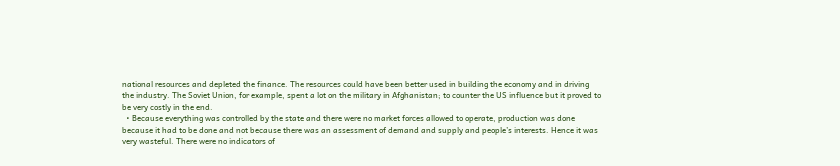national resources and depleted the finance. The resources could have been better used in building the economy and in driving the industry. The Soviet Union, for example, spent a lot on the military in Afghanistan; to counter the US influence but it proved to be very costly in the end.
  • Because everything was controlled by the state and there were no market forces allowed to operate, production was done because it had to be done and not because there was an assessment of demand and supply and people’s interests. Hence it was very wasteful. There were no indicators of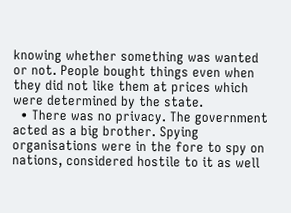knowing whether something was wanted or not. People bought things even when they did not like them at prices which were determined by the state.
  • There was no privacy. The government acted as a big brother. Spying organisations were in the fore to spy on nations, considered hostile to it as well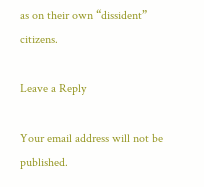as on their own “dissident” citizens.

Leave a Reply

Your email address will not be published.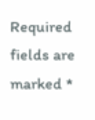Required fields are marked *